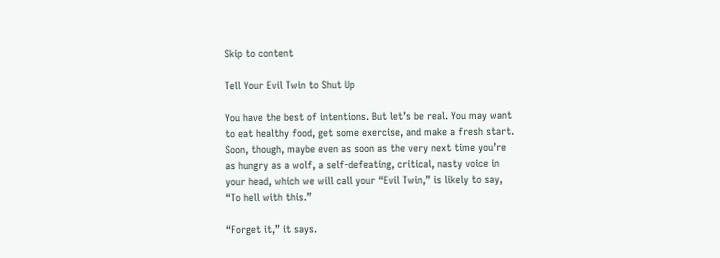Skip to content

Tell Your Evil Twin to Shut Up

You have the best of intentions. But let’s be real. You may want to eat healthy food, get some exercise, and make a fresh start. Soon, though, maybe even as soon as the very next time you’re as hungry as a wolf, a self-defeating, critical, nasty voice in your head, which we will call your “Evil Twin,” is likely to say, “To hell with this.”

“Forget it,” it says.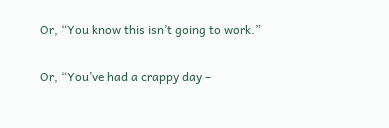Or, “You know this isn’t going to work.”

Or, “You’ve had a crappy day –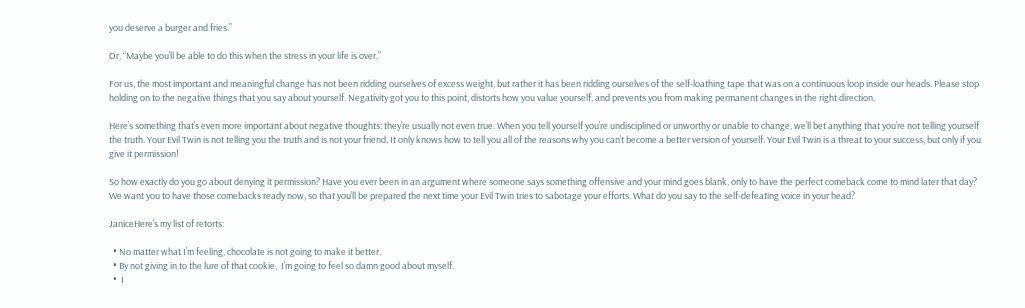you deserve a burger and fries.”

Or, “Maybe you’ll be able to do this when the stress in your life is over.”

For us, the most important and meaningful change has not been ridding ourselves of excess weight, but rather it has been ridding ourselves of the self-loathing tape that was on a continuous loop inside our heads. Please stop holding on to the negative things that you say about yourself. Negativity got you to this point, distorts how you value yourself, and prevents you from making permanent changes in the right direction.

Here’s something that’s even more important about negative thoughts: they’re usually not even true. When you tell yourself you’re undisciplined or unworthy or unable to change, we’ll bet anything that you’re not telling yourself the truth. Your Evil Twin is not telling you the truth and is not your friend. It only knows how to tell you all of the reasons why you can’t become a better version of yourself. Your Evil Twin is a threat to your success, but only if you give it permission!

So how exactly do you go about denying it permission? Have you ever been in an argument where someone says something offensive and your mind goes blank, only to have the perfect comeback come to mind later that day? We want you to have those comebacks ready now, so that you’ll be prepared the next time your Evil Twin tries to sabotage your efforts. What do you say to the self-defeating voice in your head?

JaniceHere’s my list of retorts:

  • No matter what I’m feeling, chocolate is not going to make it better.
  • By not giving in to the lure of that cookie,  I’m going to feel so damn good about myself.
  •  I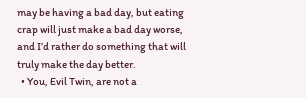may be having a bad day, but eating crap will just make a bad day worse, and I’d rather do something that will truly make the day better.
  • You, Evil Twin, are not a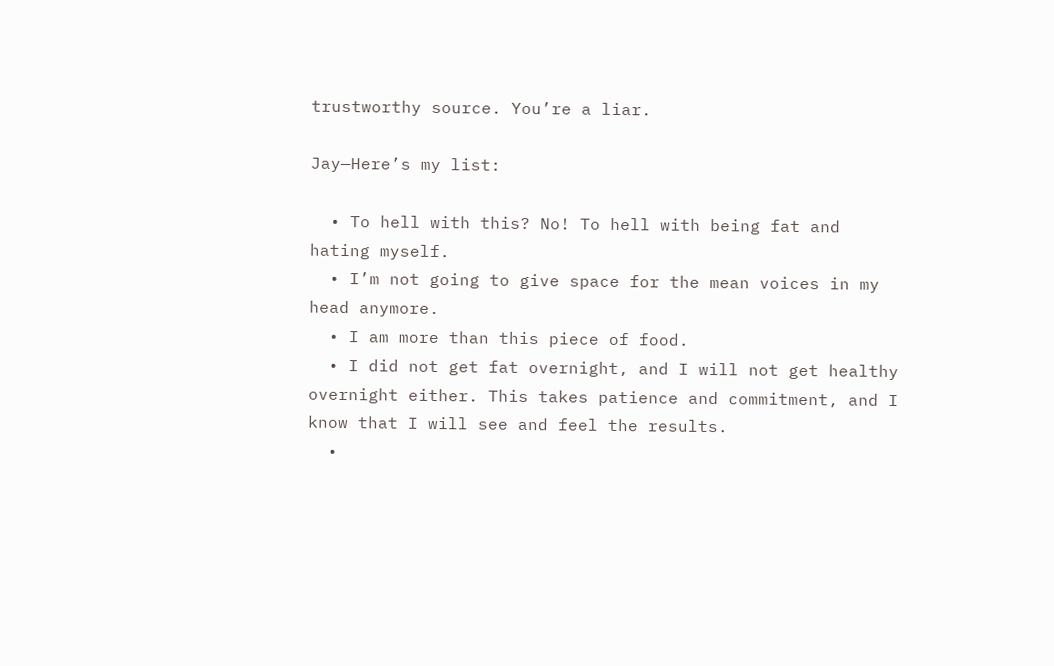trustworthy source. You’re a liar.

Jay—Here’s my list:

  • To hell with this? No! To hell with being fat and hating myself.
  • I’m not going to give space for the mean voices in my head anymore.
  • I am more than this piece of food.
  • I did not get fat overnight, and I will not get healthy overnight either. This takes patience and commitment, and I know that I will see and feel the results.
  •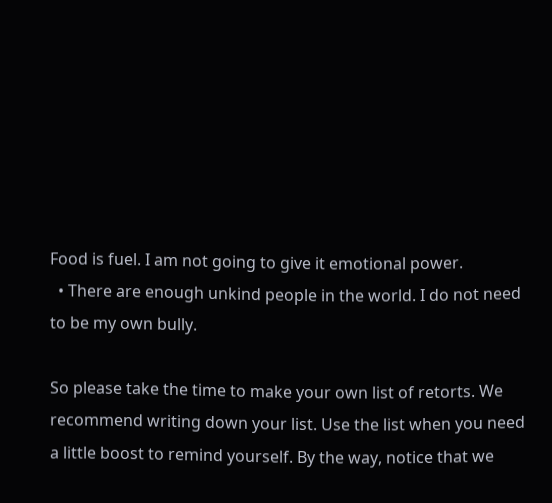Food is fuel. I am not going to give it emotional power.
  • There are enough unkind people in the world. I do not need to be my own bully.

So please take the time to make your own list of retorts. We recommend writing down your list. Use the list when you need a little boost to remind yourself. By the way, notice that we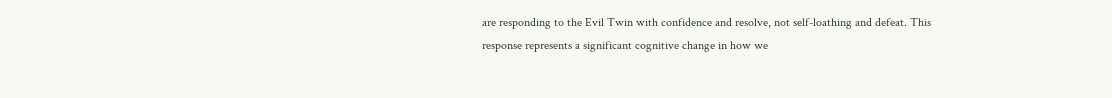are responding to the Evil Twin with confidence and resolve, not self-loathing and defeat. This response represents a significant cognitive change in how we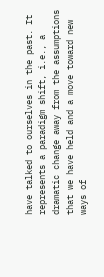have talked to ourselves in the past. It represents a paradigm shift, i.e., a dramatic change away from the assumptions that we have held and a move toward new ways of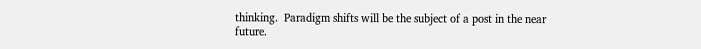thinking.  Paradigm shifts will be the subject of a post in the near future.